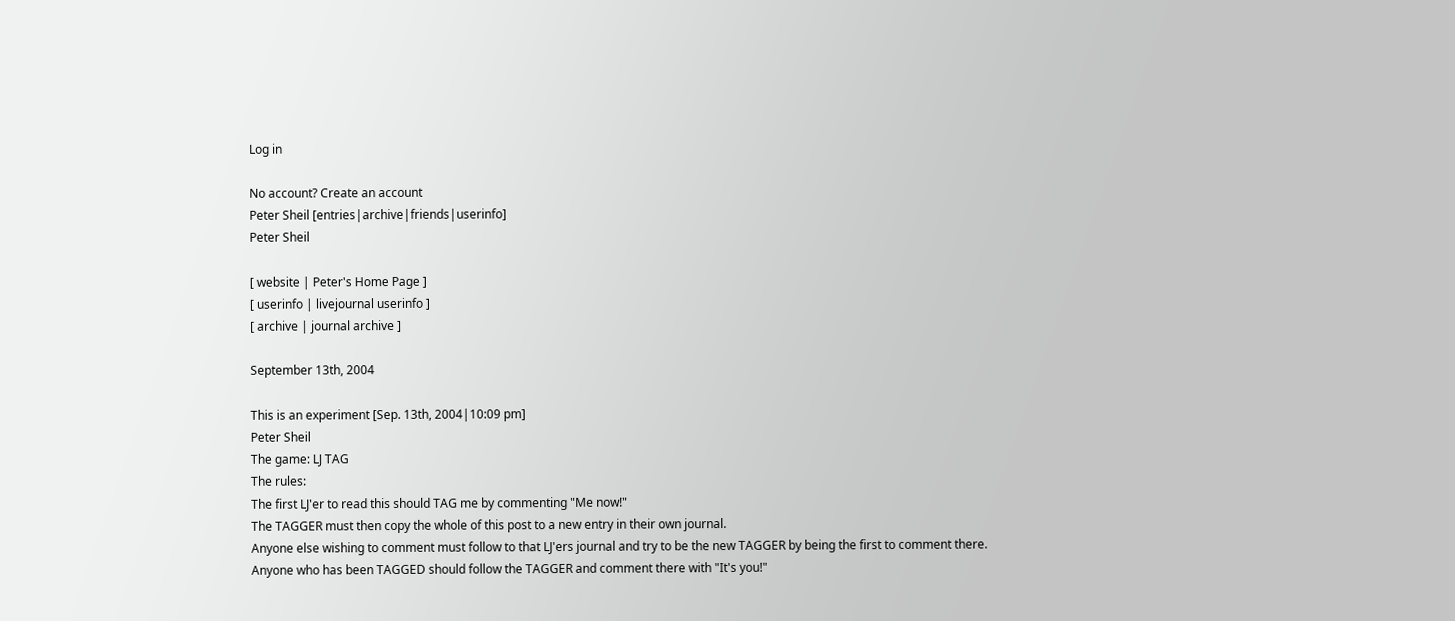Log in

No account? Create an account
Peter Sheil [entries|archive|friends|userinfo]
Peter Sheil

[ website | Peter's Home Page ]
[ userinfo | livejournal userinfo ]
[ archive | journal archive ]

September 13th, 2004

This is an experiment [Sep. 13th, 2004|10:09 pm]
Peter Sheil
The game: LJ TAG
The rules:
The first LJ'er to read this should TAG me by commenting "Me now!"
The TAGGER must then copy the whole of this post to a new entry in their own journal.
Anyone else wishing to comment must follow to that LJ'ers journal and try to be the new TAGGER by being the first to comment there.
Anyone who has been TAGGED should follow the TAGGER and comment there with "It's you!"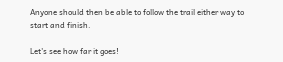Anyone should then be able to follow the trail either way to start and finish.

Let's see how far it goes!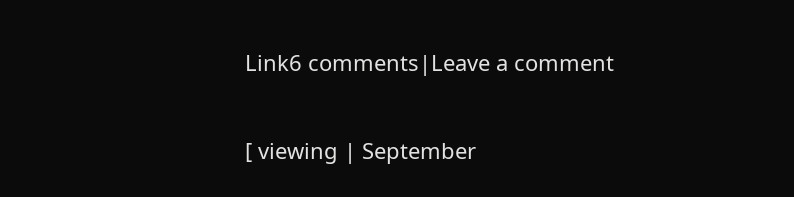Link6 comments|Leave a comment

[ viewing | September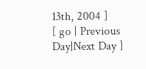13th, 2004 ]
[ go | Previous Day|Next Day ]